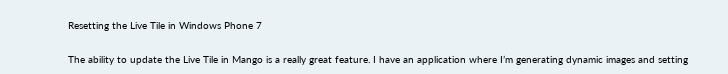Resetting the Live Tile in Windows Phone 7

The ability to update the Live Tile in Mango is a really great feature. I have an application where I’m generating dynamic images and setting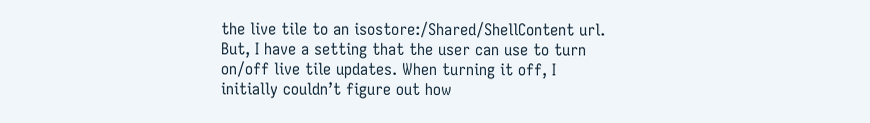the live tile to an isostore:/Shared/ShellContent url. But, I have a setting that the user can use to turn on/off live tile updates. When turning it off, I initially couldn’t figure out how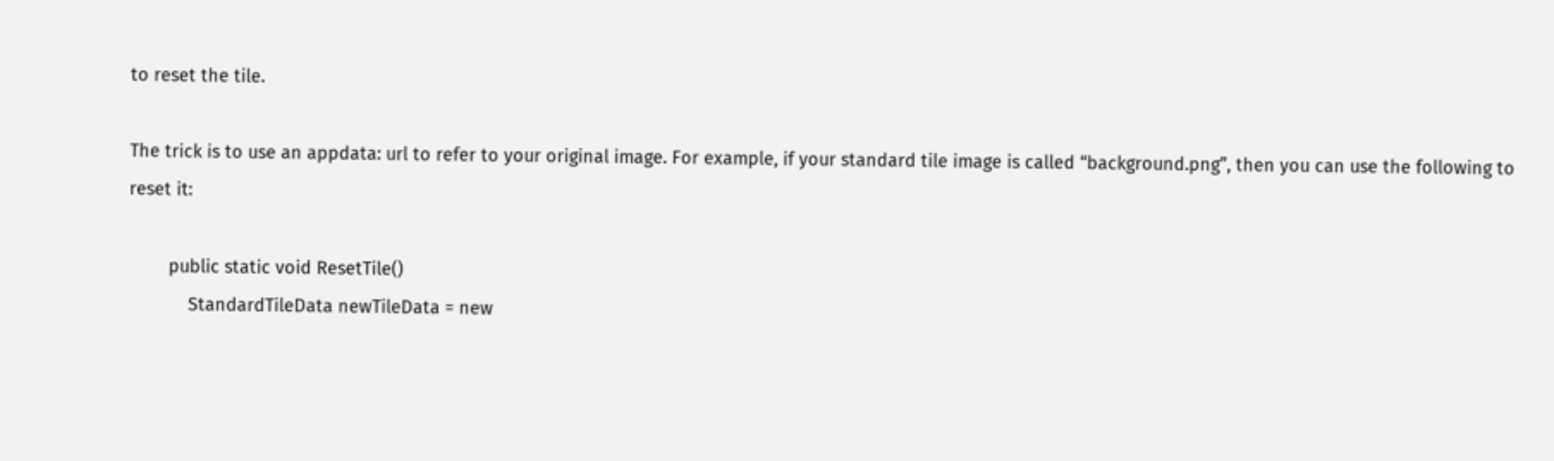to reset the tile.

The trick is to use an appdata: url to refer to your original image. For example, if your standard tile image is called “background.png”, then you can use the following to reset it:

        public static void ResetTile()
            StandardTileData newTileData = new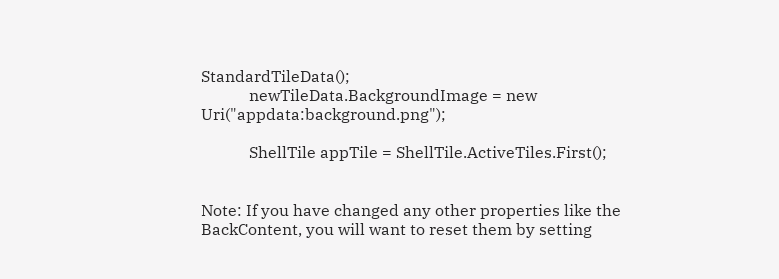StandardTileData();
            newTileData.BackgroundImage = new Uri("appdata:background.png");

            ShellTile appTile = ShellTile.ActiveTiles.First();


Note: If you have changed any other properties like the BackContent, you will want to reset them by setting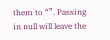them to “”. Passing in null will leave the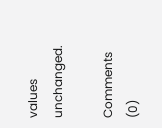values unchanged.

Comments (0)